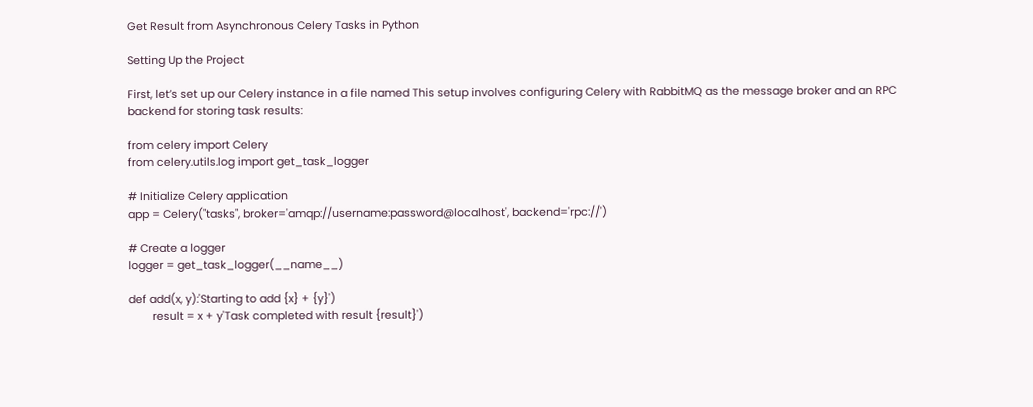Get Result from Asynchronous Celery Tasks in Python

Setting Up the Project

First, let’s set up our Celery instance in a file named This setup involves configuring Celery with RabbitMQ as the message broker and an RPC backend for storing task results:

from celery import Celery
from celery.utils.log import get_task_logger

# Initialize Celery application
app = Celery("tasks", broker='amqp://username:password@localhost', backend='rpc://')

# Create a logger
logger = get_task_logger(__name__)

def add(x, y):'Starting to add {x} + {y}')
        result = x + y'Task completed with result {result}')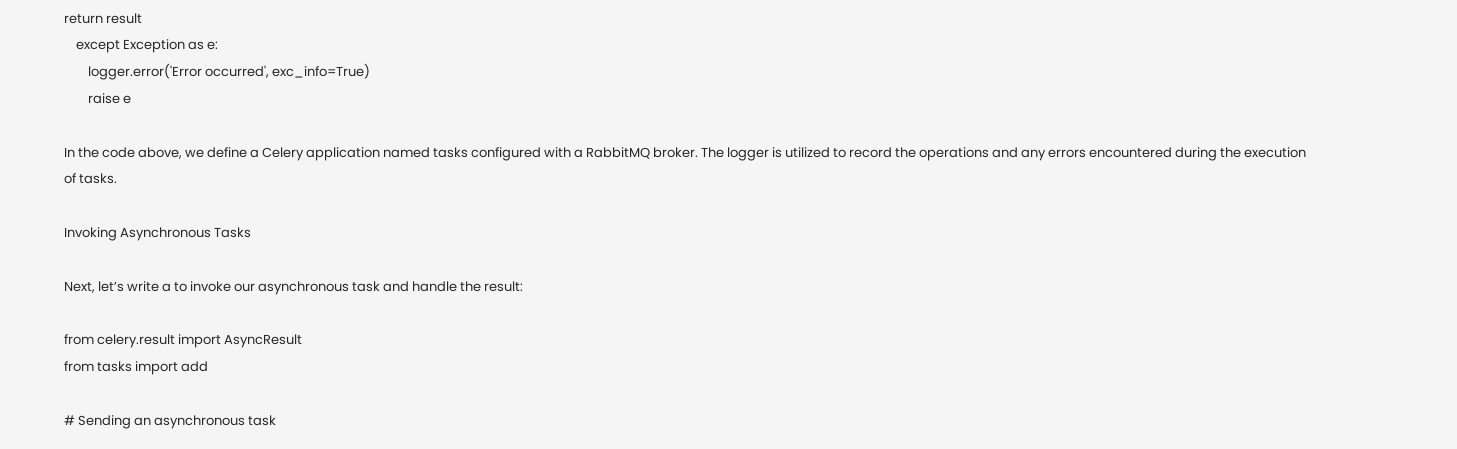return result
    except Exception as e:
        logger.error('Error occurred', exc_info=True)
        raise e

In the code above, we define a Celery application named tasks configured with a RabbitMQ broker. The logger is utilized to record the operations and any errors encountered during the execution of tasks.

Invoking Asynchronous Tasks

Next, let’s write a to invoke our asynchronous task and handle the result:

from celery.result import AsyncResult
from tasks import add

# Sending an asynchronous task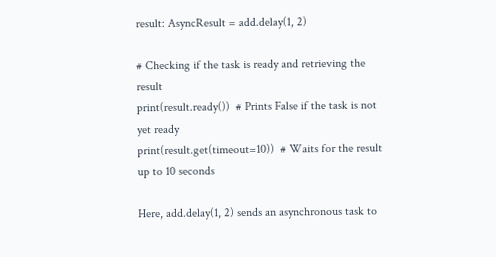result: AsyncResult = add.delay(1, 2)

# Checking if the task is ready and retrieving the result
print(result.ready())  # Prints False if the task is not yet ready
print(result.get(timeout=10))  # Waits for the result up to 10 seconds

Here, add.delay(1, 2) sends an asynchronous task to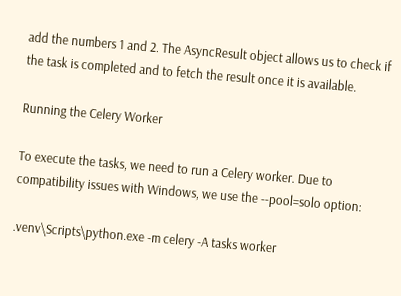add the numbers 1 and 2. The AsyncResult object allows us to check if the task is completed and to fetch the result once it is available.

Running the Celery Worker

To execute the tasks, we need to run a Celery worker. Due to compatibility issues with Windows, we use the --pool=solo option:

.venv\Scripts\python.exe -m celery -A tasks worker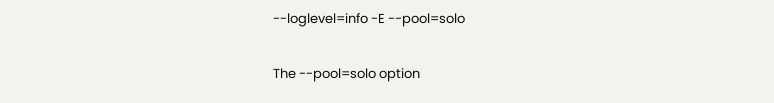--loglevel=info -E --pool=solo

The --pool=solo option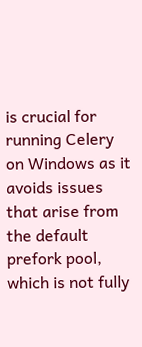is crucial for running Celery on Windows as it avoids issues that arise from the default prefork pool, which is not fully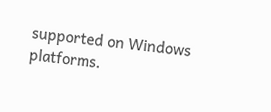supported on Windows platforms.